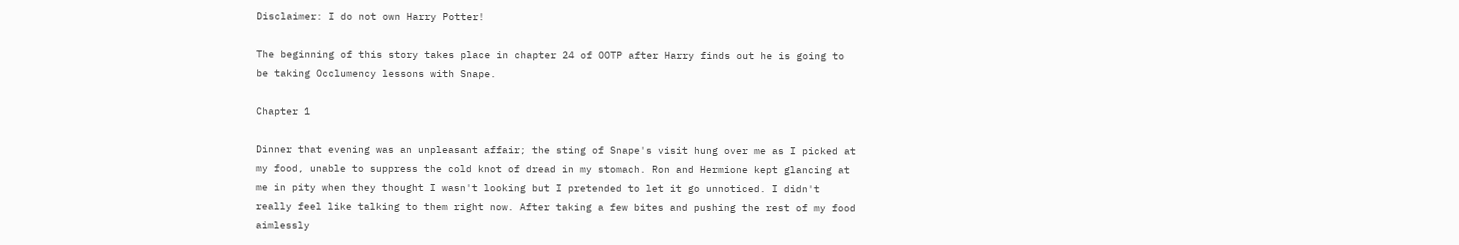Disclaimer: I do not own Harry Potter!

The beginning of this story takes place in chapter 24 of OOTP after Harry finds out he is going to be taking Occlumency lessons with Snape.

Chapter 1

Dinner that evening was an unpleasant affair; the sting of Snape's visit hung over me as I picked at my food, unable to suppress the cold knot of dread in my stomach. Ron and Hermione kept glancing at me in pity when they thought I wasn't looking but I pretended to let it go unnoticed. I didn't really feel like talking to them right now. After taking a few bites and pushing the rest of my food aimlessly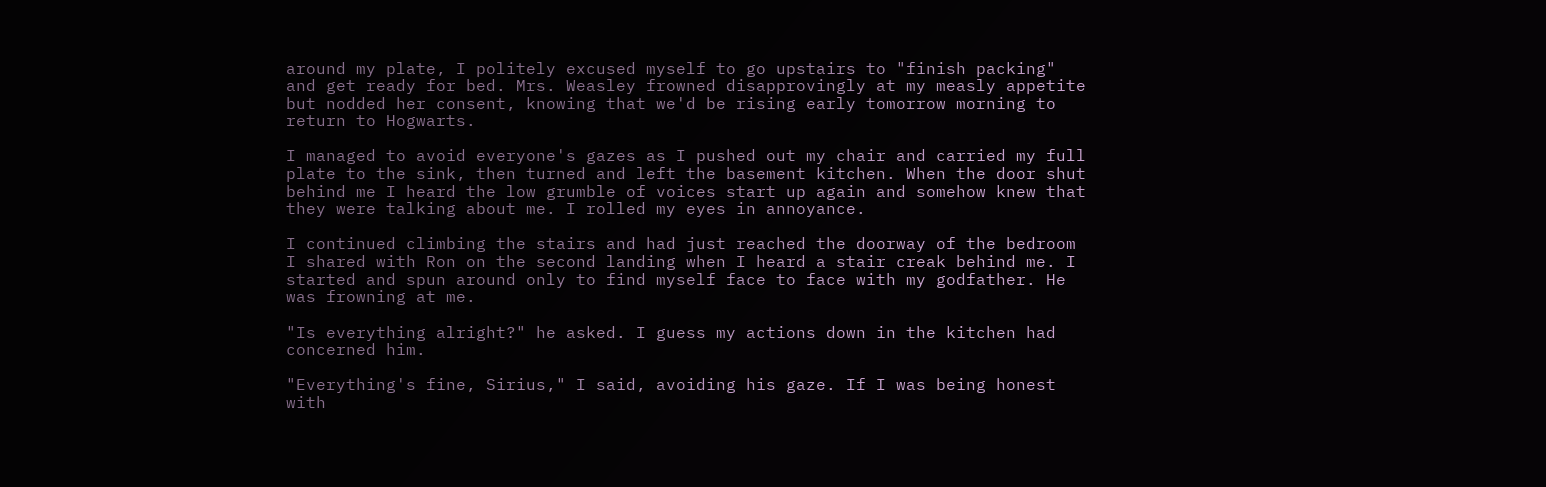around my plate, I politely excused myself to go upstairs to "finish packing" and get ready for bed. Mrs. Weasley frowned disapprovingly at my measly appetite but nodded her consent, knowing that we'd be rising early tomorrow morning to return to Hogwarts.

I managed to avoid everyone's gazes as I pushed out my chair and carried my full plate to the sink, then turned and left the basement kitchen. When the door shut behind me I heard the low grumble of voices start up again and somehow knew that they were talking about me. I rolled my eyes in annoyance.

I continued climbing the stairs and had just reached the doorway of the bedroom I shared with Ron on the second landing when I heard a stair creak behind me. I started and spun around only to find myself face to face with my godfather. He was frowning at me.

"Is everything alright?" he asked. I guess my actions down in the kitchen had concerned him.

"Everything's fine, Sirius," I said, avoiding his gaze. If I was being honest with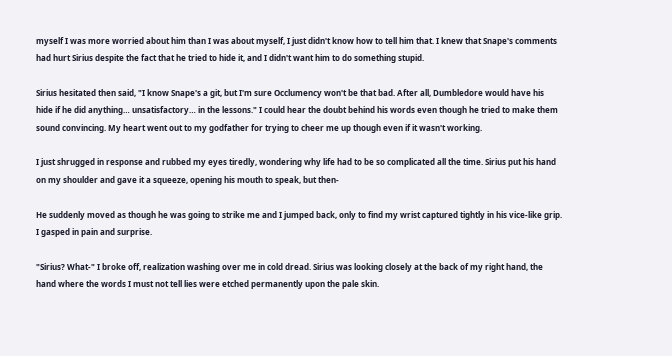myself I was more worried about him than I was about myself, I just didn't know how to tell him that. I knew that Snape's comments had hurt Sirius despite the fact that he tried to hide it, and I didn't want him to do something stupid.

Sirius hesitated then said, "I know Snape's a git, but I'm sure Occlumency won't be that bad. After all, Dumbledore would have his hide if he did anything… unsatisfactory… in the lessons." I could hear the doubt behind his words even though he tried to make them sound convincing. My heart went out to my godfather for trying to cheer me up though even if it wasn't working.

I just shrugged in response and rubbed my eyes tiredly, wondering why life had to be so complicated all the time. Sirius put his hand on my shoulder and gave it a squeeze, opening his mouth to speak, but then-

He suddenly moved as though he was going to strike me and I jumped back, only to find my wrist captured tightly in his vice-like grip. I gasped in pain and surprise.

"Sirius? What-" I broke off, realization washing over me in cold dread. Sirius was looking closely at the back of my right hand, the hand where the words I must not tell lies were etched permanently upon the pale skin.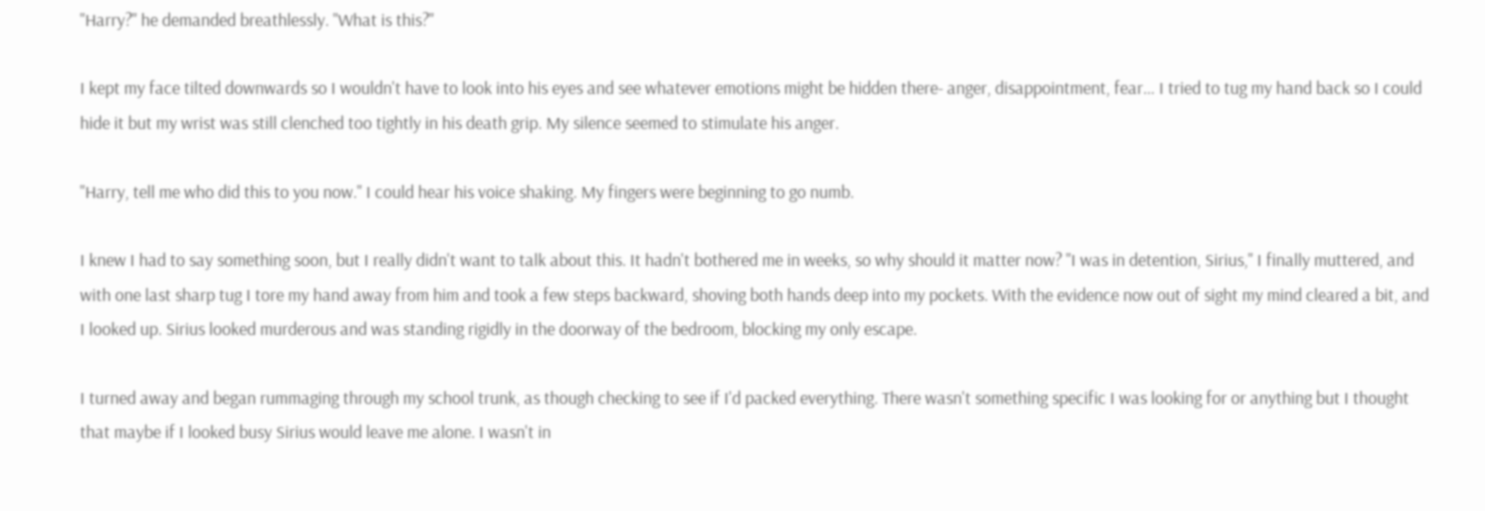"Harry?" he demanded breathlessly. "What is this?"

I kept my face tilted downwards so I wouldn't have to look into his eyes and see whatever emotions might be hidden there- anger, disappointment, fear… I tried to tug my hand back so I could hide it but my wrist was still clenched too tightly in his death grip. My silence seemed to stimulate his anger.

"Harry, tell me who did this to you now." I could hear his voice shaking. My fingers were beginning to go numb.

I knew I had to say something soon, but I really didn't want to talk about this. It hadn't bothered me in weeks, so why should it matter now? "I was in detention, Sirius," I finally muttered, and with one last sharp tug I tore my hand away from him and took a few steps backward, shoving both hands deep into my pockets. With the evidence now out of sight my mind cleared a bit, and I looked up. Sirius looked murderous and was standing rigidly in the doorway of the bedroom, blocking my only escape.

I turned away and began rummaging through my school trunk, as though checking to see if I'd packed everything. There wasn't something specific I was looking for or anything but I thought that maybe if I looked busy Sirius would leave me alone. I wasn't in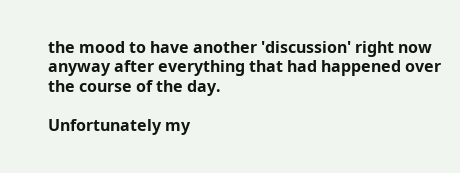the mood to have another 'discussion' right now anyway after everything that had happened over the course of the day.

Unfortunately my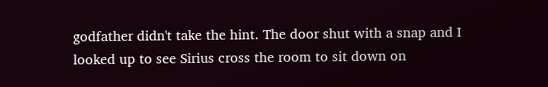godfather didn't take the hint. The door shut with a snap and I looked up to see Sirius cross the room to sit down on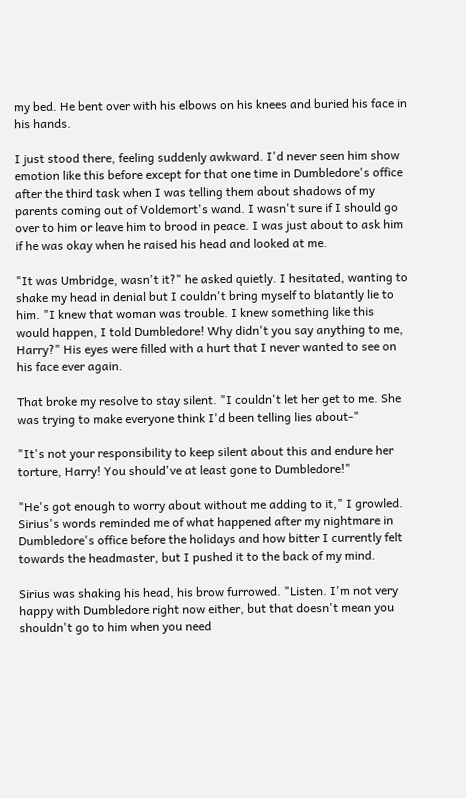my bed. He bent over with his elbows on his knees and buried his face in his hands.

I just stood there, feeling suddenly awkward. I'd never seen him show emotion like this before except for that one time in Dumbledore's office after the third task when I was telling them about shadows of my parents coming out of Voldemort's wand. I wasn't sure if I should go over to him or leave him to brood in peace. I was just about to ask him if he was okay when he raised his head and looked at me.

"It was Umbridge, wasn't it?" he asked quietly. I hesitated, wanting to shake my head in denial but I couldn't bring myself to blatantly lie to him. "I knew that woman was trouble. I knew something like this would happen, I told Dumbledore! Why didn't you say anything to me, Harry?" His eyes were filled with a hurt that I never wanted to see on his face ever again.

That broke my resolve to stay silent. "I couldn't let her get to me. She was trying to make everyone think I'd been telling lies about-"

"It's not your responsibility to keep silent about this and endure her torture, Harry! You should've at least gone to Dumbledore!"

"He's got enough to worry about without me adding to it," I growled. Sirius's words reminded me of what happened after my nightmare in Dumbledore's office before the holidays and how bitter I currently felt towards the headmaster, but I pushed it to the back of my mind.

Sirius was shaking his head, his brow furrowed. "Listen. I'm not very happy with Dumbledore right now either, but that doesn't mean you shouldn't go to him when you need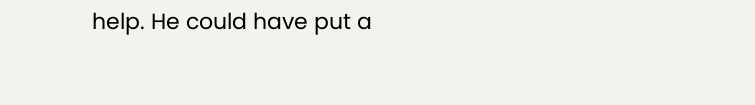help. He could have put a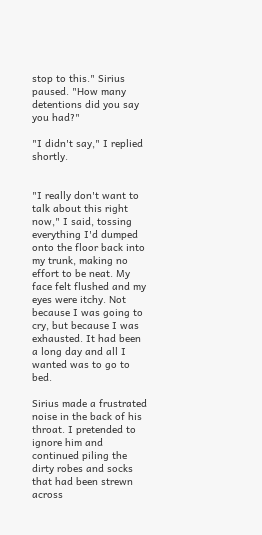stop to this." Sirius paused. "How many detentions did you say you had?"

"I didn't say," I replied shortly.


"I really don't want to talk about this right now," I said, tossing everything I'd dumped onto the floor back into my trunk, making no effort to be neat. My face felt flushed and my eyes were itchy. Not because I was going to cry, but because I was exhausted. It had been a long day and all I wanted was to go to bed.

Sirius made a frustrated noise in the back of his throat. I pretended to ignore him and continued piling the dirty robes and socks that had been strewn across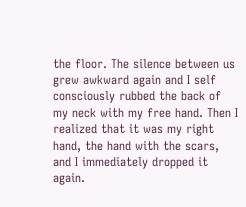the floor. The silence between us grew awkward again and I self consciously rubbed the back of my neck with my free hand. Then I realized that it was my right hand, the hand with the scars, and I immediately dropped it again.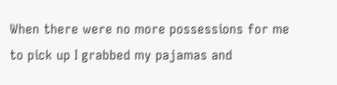When there were no more possessions for me to pick up I grabbed my pajamas and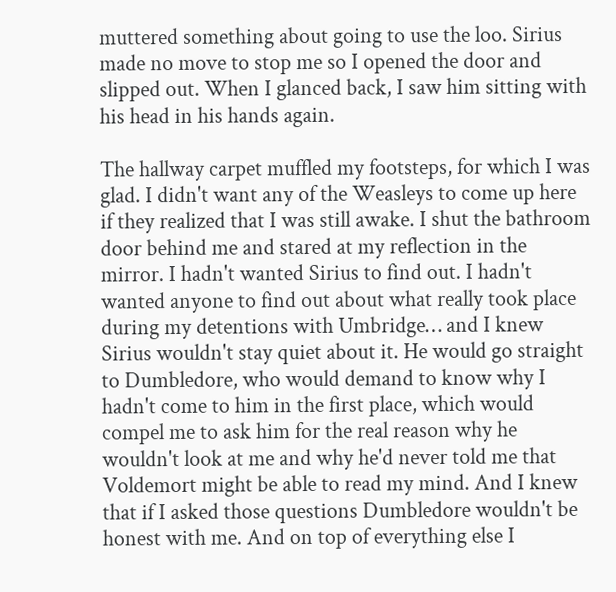muttered something about going to use the loo. Sirius made no move to stop me so I opened the door and slipped out. When I glanced back, I saw him sitting with his head in his hands again.

The hallway carpet muffled my footsteps, for which I was glad. I didn't want any of the Weasleys to come up here if they realized that I was still awake. I shut the bathroom door behind me and stared at my reflection in the mirror. I hadn't wanted Sirius to find out. I hadn't wanted anyone to find out about what really took place during my detentions with Umbridge… and I knew Sirius wouldn't stay quiet about it. He would go straight to Dumbledore, who would demand to know why I hadn't come to him in the first place, which would compel me to ask him for the real reason why he wouldn't look at me and why he'd never told me that Voldemort might be able to read my mind. And I knew that if I asked those questions Dumbledore wouldn't be honest with me. And on top of everything else I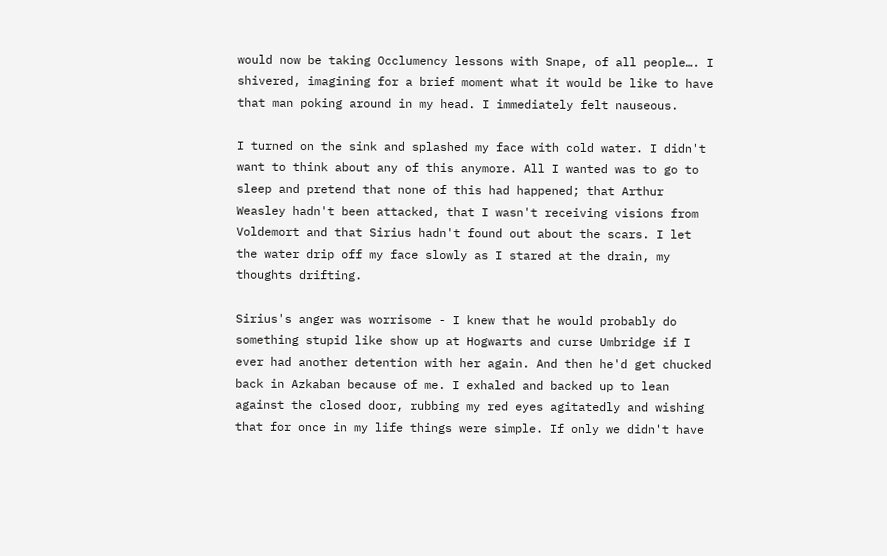would now be taking Occlumency lessons with Snape, of all people…. I shivered, imagining for a brief moment what it would be like to have that man poking around in my head. I immediately felt nauseous.

I turned on the sink and splashed my face with cold water. I didn't want to think about any of this anymore. All I wanted was to go to sleep and pretend that none of this had happened; that Arthur Weasley hadn't been attacked, that I wasn't receiving visions from Voldemort and that Sirius hadn't found out about the scars. I let the water drip off my face slowly as I stared at the drain, my thoughts drifting.

Sirius's anger was worrisome - I knew that he would probably do something stupid like show up at Hogwarts and curse Umbridge if I ever had another detention with her again. And then he'd get chucked back in Azkaban because of me. I exhaled and backed up to lean against the closed door, rubbing my red eyes agitatedly and wishing that for once in my life things were simple. If only we didn't have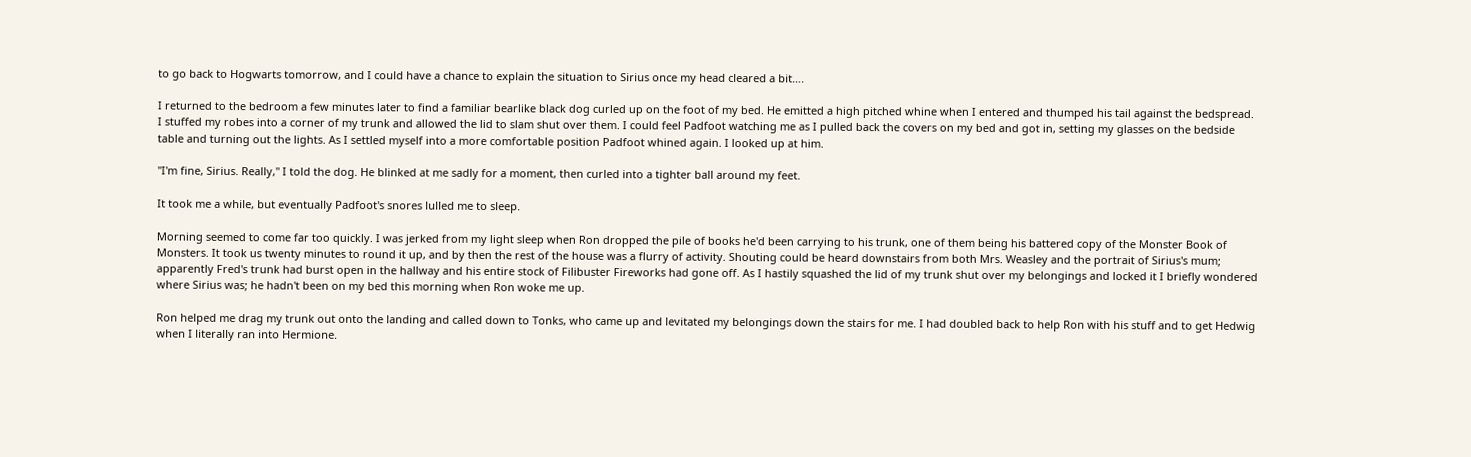to go back to Hogwarts tomorrow, and I could have a chance to explain the situation to Sirius once my head cleared a bit….

I returned to the bedroom a few minutes later to find a familiar bearlike black dog curled up on the foot of my bed. He emitted a high pitched whine when I entered and thumped his tail against the bedspread. I stuffed my robes into a corner of my trunk and allowed the lid to slam shut over them. I could feel Padfoot watching me as I pulled back the covers on my bed and got in, setting my glasses on the bedside table and turning out the lights. As I settled myself into a more comfortable position Padfoot whined again. I looked up at him.

"I'm fine, Sirius. Really," I told the dog. He blinked at me sadly for a moment, then curled into a tighter ball around my feet.

It took me a while, but eventually Padfoot's snores lulled me to sleep.

Morning seemed to come far too quickly. I was jerked from my light sleep when Ron dropped the pile of books he'd been carrying to his trunk, one of them being his battered copy of the Monster Book of Monsters. It took us twenty minutes to round it up, and by then the rest of the house was a flurry of activity. Shouting could be heard downstairs from both Mrs. Weasley and the portrait of Sirius's mum; apparently Fred's trunk had burst open in the hallway and his entire stock of Filibuster Fireworks had gone off. As I hastily squashed the lid of my trunk shut over my belongings and locked it I briefly wondered where Sirius was; he hadn't been on my bed this morning when Ron woke me up.

Ron helped me drag my trunk out onto the landing and called down to Tonks, who came up and levitated my belongings down the stairs for me. I had doubled back to help Ron with his stuff and to get Hedwig when I literally ran into Hermione.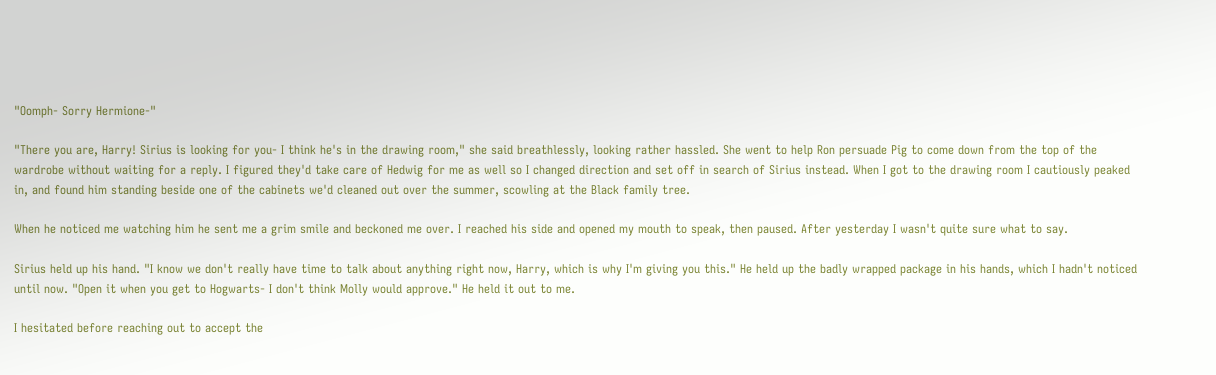"Oomph- Sorry Hermione-"

"There you are, Harry! Sirius is looking for you- I think he's in the drawing room," she said breathlessly, looking rather hassled. She went to help Ron persuade Pig to come down from the top of the wardrobe without waiting for a reply. I figured they'd take care of Hedwig for me as well so I changed direction and set off in search of Sirius instead. When I got to the drawing room I cautiously peaked in, and found him standing beside one of the cabinets we'd cleaned out over the summer, scowling at the Black family tree.

When he noticed me watching him he sent me a grim smile and beckoned me over. I reached his side and opened my mouth to speak, then paused. After yesterday I wasn't quite sure what to say.

Sirius held up his hand. "I know we don't really have time to talk about anything right now, Harry, which is why I'm giving you this." He held up the badly wrapped package in his hands, which I hadn't noticed until now. "Open it when you get to Hogwarts- I don't think Molly would approve." He held it out to me.

I hesitated before reaching out to accept the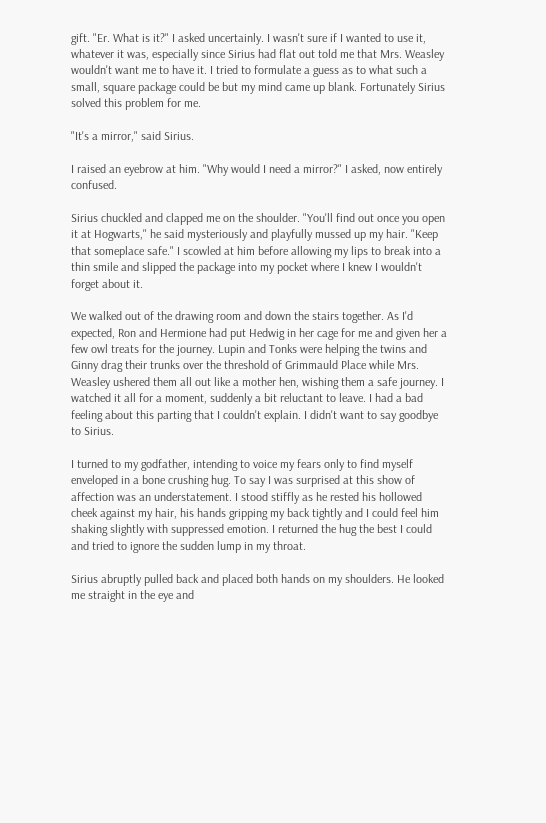gift. "Er. What is it?" I asked uncertainly. I wasn't sure if I wanted to use it, whatever it was, especially since Sirius had flat out told me that Mrs. Weasley wouldn't want me to have it. I tried to formulate a guess as to what such a small, square package could be but my mind came up blank. Fortunately Sirius solved this problem for me.

"It's a mirror," said Sirius.

I raised an eyebrow at him. "Why would I need a mirror?" I asked, now entirely confused.

Sirius chuckled and clapped me on the shoulder. "You'll find out once you open it at Hogwarts," he said mysteriously and playfully mussed up my hair. "Keep that someplace safe." I scowled at him before allowing my lips to break into a thin smile and slipped the package into my pocket where I knew I wouldn't forget about it.

We walked out of the drawing room and down the stairs together. As I'd expected, Ron and Hermione had put Hedwig in her cage for me and given her a few owl treats for the journey. Lupin and Tonks were helping the twins and Ginny drag their trunks over the threshold of Grimmauld Place while Mrs. Weasley ushered them all out like a mother hen, wishing them a safe journey. I watched it all for a moment, suddenly a bit reluctant to leave. I had a bad feeling about this parting that I couldn't explain. I didn't want to say goodbye to Sirius.

I turned to my godfather, intending to voice my fears only to find myself enveloped in a bone crushing hug. To say I was surprised at this show of affection was an understatement. I stood stiffly as he rested his hollowed cheek against my hair, his hands gripping my back tightly and I could feel him shaking slightly with suppressed emotion. I returned the hug the best I could and tried to ignore the sudden lump in my throat.

Sirius abruptly pulled back and placed both hands on my shoulders. He looked me straight in the eye and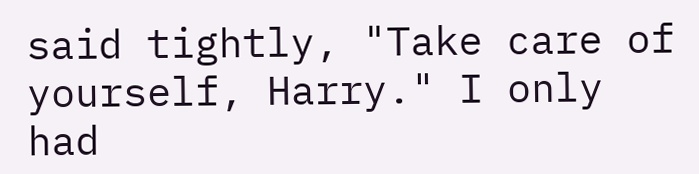said tightly, "Take care of yourself, Harry." I only had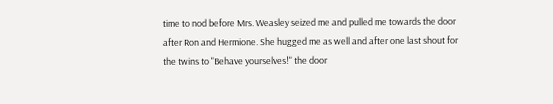time to nod before Mrs. Weasley seized me and pulled me towards the door after Ron and Hermione. She hugged me as well and after one last shout for the twins to "Behave yourselves!" the door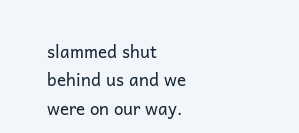slammed shut behind us and we were on our way.